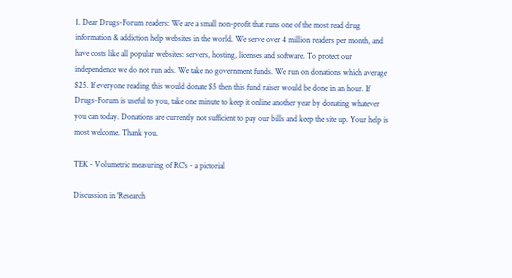1. Dear Drugs-Forum readers: We are a small non-profit that runs one of the most read drug information & addiction help websites in the world. We serve over 4 million readers per month, and have costs like all popular websites: servers, hosting, licenses and software. To protect our independence we do not run ads. We take no government funds. We run on donations which average $25. If everyone reading this would donate $5 then this fund raiser would be done in an hour. If Drugs-Forum is useful to you, take one minute to keep it online another year by donating whatever you can today. Donations are currently not sufficient to pay our bills and keep the site up. Your help is most welcome. Thank you.

TEK - Volumetric measuring of RC's - a pictorial

Discussion in 'Research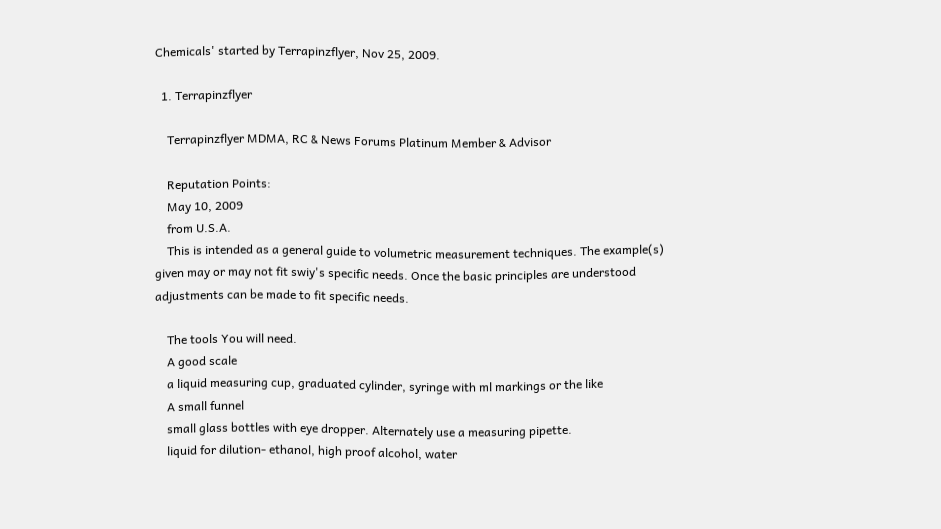Chemicals' started by Terrapinzflyer, Nov 25, 2009.

  1. Terrapinzflyer

    Terrapinzflyer MDMA, RC & News Forums Platinum Member & Advisor

    Reputation Points:
    May 10, 2009
    from U.S.A.
    This is intended as a general guide to volumetric measurement techniques. The example(s) given may or may not fit swiy's specific needs. Once the basic principles are understood adjustments can be made to fit specific needs.

    The tools You will need.
    A good scale
    a liquid measuring cup, graduated cylinder, syringe with ml markings or the like
    A small funnel
    small glass bottles with eye dropper. Alternately use a measuring pipette.
    liquid for dilution- ethanol, high proof alcohol, water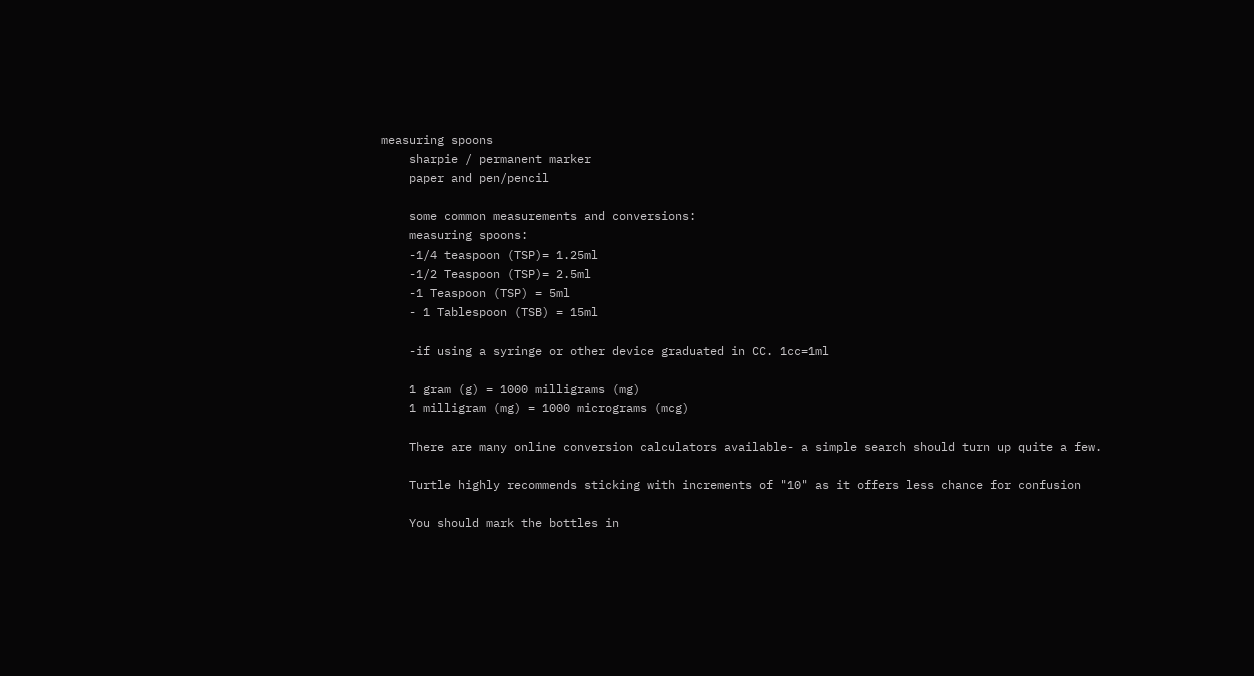measuring spoons
    sharpie / permanent marker
    paper and pen/pencil

    some common measurements and conversions:
    measuring spoons:
    -1/4 teaspoon (TSP)= 1.25ml
    -1/2 Teaspoon (TSP)= 2.5ml
    -1 Teaspoon (TSP) = 5ml
    - 1 Tablespoon (TSB) = 15ml

    -if using a syringe or other device graduated in CC. 1cc=1ml

    1 gram (g) = 1000 milligrams (mg)
    1 milligram (mg) = 1000 micrograms (mcg)

    There are many online conversion calculators available- a simple search should turn up quite a few.

    Turtle highly recommends sticking with increments of "10" as it offers less chance for confusion

    You should mark the bottles in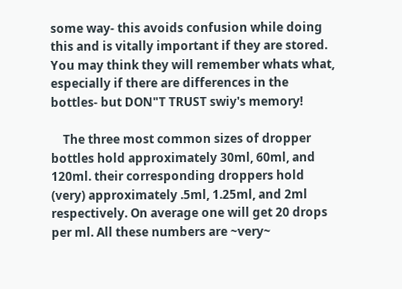some way- this avoids confusion while doing this and is vitally important if they are stored. You may think they will remember whats what, especially if there are differences in the bottles- but DON"T TRUST swiy's memory!

    The three most common sizes of dropper bottles hold approximately 30ml, 60ml, and 120ml. their corresponding droppers hold (very) approximately .5ml, 1.25ml, and 2ml respectively. On average one will get 20 drops per ml. All these numbers are ~very~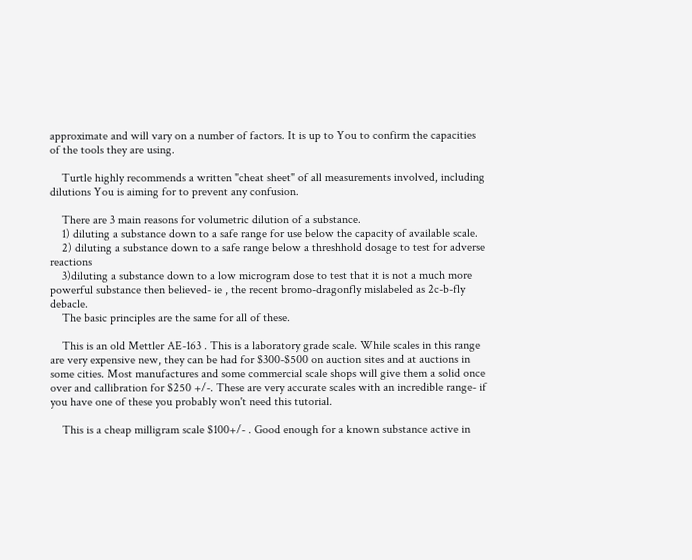approximate and will vary on a number of factors. It is up to You to confirm the capacities of the tools they are using.

    Turtle highly recommends a written "cheat sheet" of all measurements involved, including dilutions You is aiming for to prevent any confusion.

    There are 3 main reasons for volumetric dilution of a substance.
    1) diluting a substance down to a safe range for use below the capacity of available scale.
    2) diluting a substance down to a safe range below a threshhold dosage to test for adverse reactions
    3)diluting a substance down to a low microgram dose to test that it is not a much more powerful substance then believed- ie , the recent bromo-dragonfly mislabeled as 2c-b-fly debacle.
    The basic principles are the same for all of these.

    This is an old Mettler AE-163 . This is a laboratory grade scale. While scales in this range are very expensive new, they can be had for $300-$500 on auction sites and at auctions in some cities. Most manufactures and some commercial scale shops will give them a solid once over and callibration for $250 +/-. These are very accurate scales with an incredible range- if you have one of these you probably won't need this tutorial.

    This is a cheap milligram scale $100+/- . Good enough for a known substance active in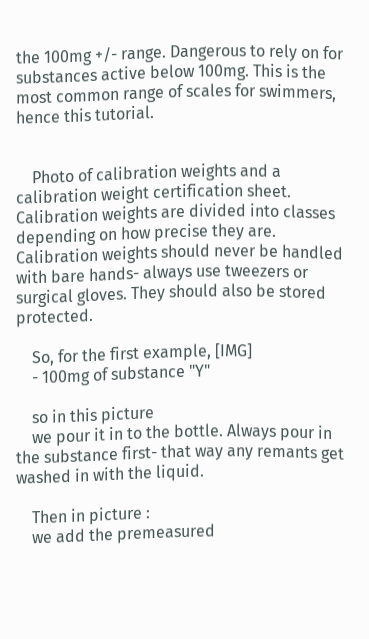the 100mg +/- range. Dangerous to rely on for substances active below 100mg. This is the most common range of scales for swimmers, hence this tutorial.


    Photo of calibration weights and a calibration weight certification sheet. Calibration weights are divided into classes depending on how precise they are. Calibration weights should never be handled with bare hands- always use tweezers or surgical gloves. They should also be stored protected.

    So, for the first example, [IMG]
    - 100mg of substance "Y"

    so in this picture
    we pour it in to the bottle. Always pour in the substance first- that way any remants get washed in with the liquid.

    Then in picture :
    we add the premeasured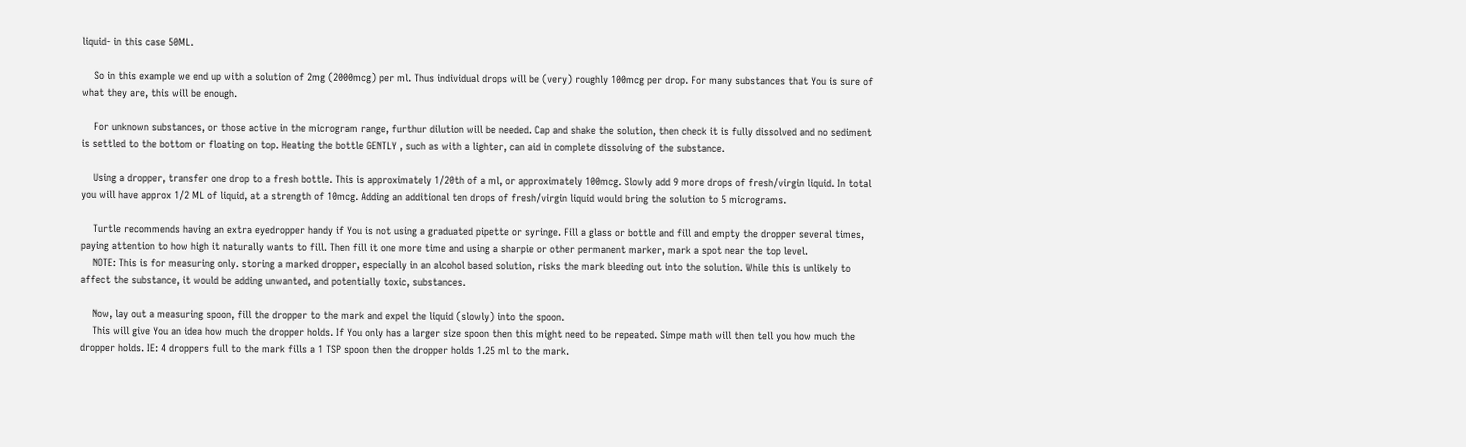liquid- in this case 50ML.

    So in this example we end up with a solution of 2mg (2000mcg) per ml. Thus individual drops will be (very) roughly 100mcg per drop. For many substances that You is sure of what they are, this will be enough.

    For unknown substances, or those active in the microgram range, furthur dilution will be needed. Cap and shake the solution, then check it is fully dissolved and no sediment is settled to the bottom or floating on top. Heating the bottle GENTLY , such as with a lighter, can aid in complete dissolving of the substance.

    Using a dropper, transfer one drop to a fresh bottle. This is approximately 1/20th of a ml, or approximately 100mcg. Slowly add 9 more drops of fresh/virgin liquid. In total you will have approx 1/2 ML of liquid, at a strength of 10mcg. Adding an additional ten drops of fresh/virgin liquid would bring the solution to 5 micrograms.

    Turtle recommends having an extra eyedropper handy if You is not using a graduated pipette or syringe. Fill a glass or bottle and fill and empty the dropper several times, paying attention to how high it naturally wants to fill. Then fill it one more time and using a sharpie or other permanent marker, mark a spot near the top level.
    NOTE: This is for measuring only. storing a marked dropper, especially in an alcohol based solution, risks the mark bleeding out into the solution. While this is unlikely to affect the substance, it would be adding unwanted, and potentially toxic, substances.

    Now, lay out a measuring spoon, fill the dropper to the mark and expel the liquid (slowly) into the spoon.
    This will give You an idea how much the dropper holds. If You only has a larger size spoon then this might need to be repeated. Simpe math will then tell you how much the dropper holds. IE: 4 droppers full to the mark fills a 1 TSP spoon then the dropper holds 1.25 ml to the mark.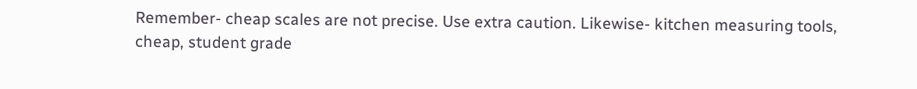Remember- cheap scales are not precise. Use extra caution. Likewise- kitchen measuring tools, cheap, student grade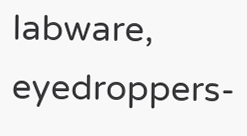labware, eyedroppers-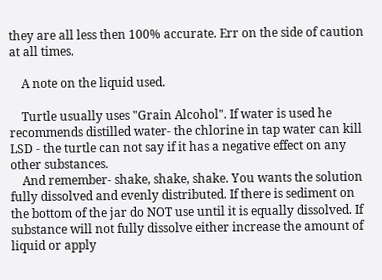they are all less then 100% accurate. Err on the side of caution at all times.

    A note on the liquid used.

    Turtle usually uses "Grain Alcohol". If water is used he recommends distilled water- the chlorine in tap water can kill LSD - the turtle can not say if it has a negative effect on any other substances.
    And remember- shake, shake, shake. You wants the solution fully dissolved and evenly distributed. If there is sediment on the bottom of the jar do NOT use until it is equally dissolved. If substance will not fully dissolve either increase the amount of liquid or apply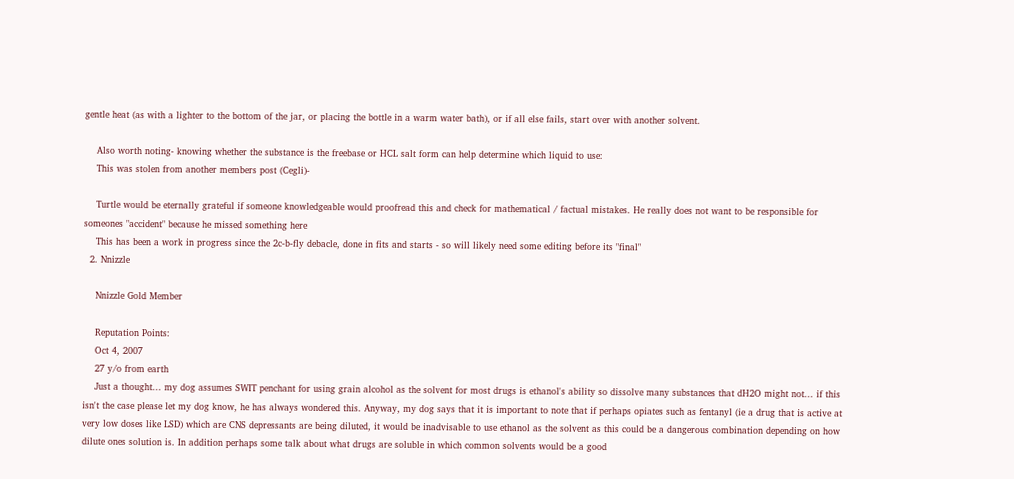gentle heat (as with a lighter to the bottom of the jar, or placing the bottle in a warm water bath), or if all else fails, start over with another solvent.

    Also worth noting- knowing whether the substance is the freebase or HCL salt form can help determine which liquid to use:
    This was stolen from another members post (Cegli)-

    Turtle would be eternally grateful if someone knowledgeable would proofread this and check for mathematical / factual mistakes. He really does not want to be responsible for someones "accident" because he missed something here
    This has been a work in progress since the 2c-b-fly debacle, done in fits and starts - so will likely need some editing before its "final"
  2. Nnizzle

    Nnizzle Gold Member

    Reputation Points:
    Oct 4, 2007
    27 y/o from earth
    Just a thought... my dog assumes SWIT penchant for using grain alcohol as the solvent for most drugs is ethanol's ability so dissolve many substances that dH2O might not... if this isn't the case please let my dog know, he has always wondered this. Anyway, my dog says that it is important to note that if perhaps opiates such as fentanyl (ie a drug that is active at very low doses like LSD) which are CNS depressants are being diluted, it would be inadvisable to use ethanol as the solvent as this could be a dangerous combination depending on how dilute ones solution is. In addition perhaps some talk about what drugs are soluble in which common solvents would be a good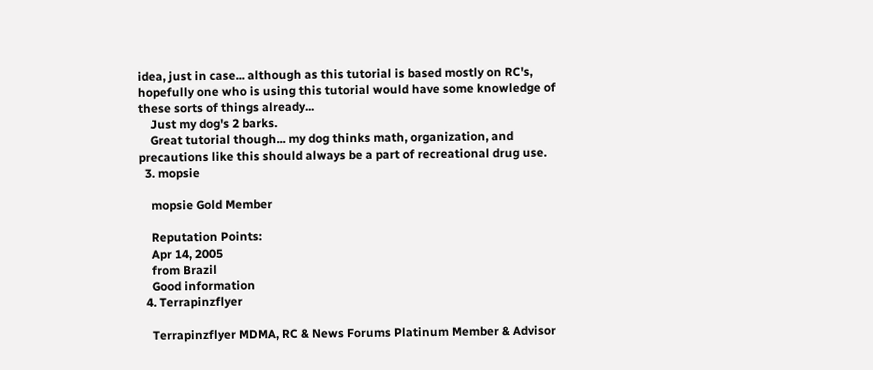idea, just in case... although as this tutorial is based mostly on RC's, hopefully one who is using this tutorial would have some knowledge of these sorts of things already...
    Just my dog's 2 barks.
    Great tutorial though... my dog thinks math, organization, and precautions like this should always be a part of recreational drug use.
  3. mopsie

    mopsie Gold Member

    Reputation Points:
    Apr 14, 2005
    from Brazil
    Good information
  4. Terrapinzflyer

    Terrapinzflyer MDMA, RC & News Forums Platinum Member & Advisor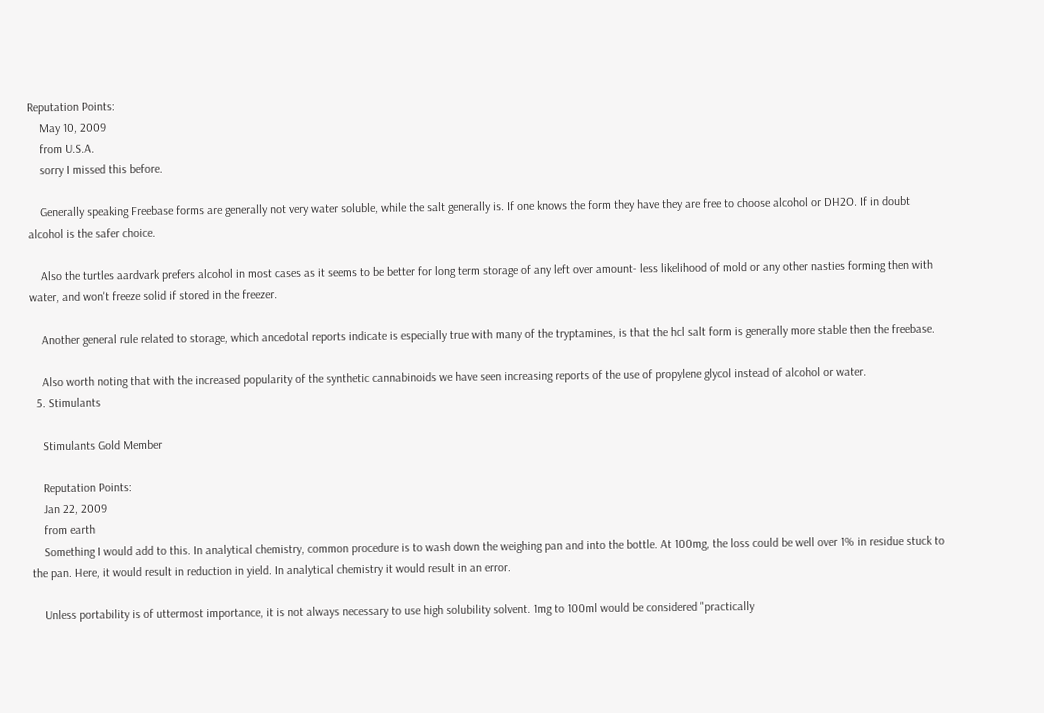Reputation Points:
    May 10, 2009
    from U.S.A.
    sorry I missed this before.

    Generally speaking Freebase forms are generally not very water soluble, while the salt generally is. If one knows the form they have they are free to choose alcohol or DH2O. If in doubt alcohol is the safer choice.

    Also the turtles aardvark prefers alcohol in most cases as it seems to be better for long term storage of any left over amount- less likelihood of mold or any other nasties forming then with water, and won't freeze solid if stored in the freezer.

    Another general rule related to storage, which ancedotal reports indicate is especially true with many of the tryptamines, is that the hcl salt form is generally more stable then the freebase.

    Also worth noting that with the increased popularity of the synthetic cannabinoids we have seen increasing reports of the use of propylene glycol instead of alcohol or water.
  5. Stimulants

    Stimulants Gold Member

    Reputation Points:
    Jan 22, 2009
    from earth
    Something I would add to this. In analytical chemistry, common procedure is to wash down the weighing pan and into the bottle. At 100mg, the loss could be well over 1% in residue stuck to the pan. Here, it would result in reduction in yield. In analytical chemistry it would result in an error.

    Unless portability is of uttermost importance, it is not always necessary to use high solubility solvent. 1mg to 100ml would be considered "practically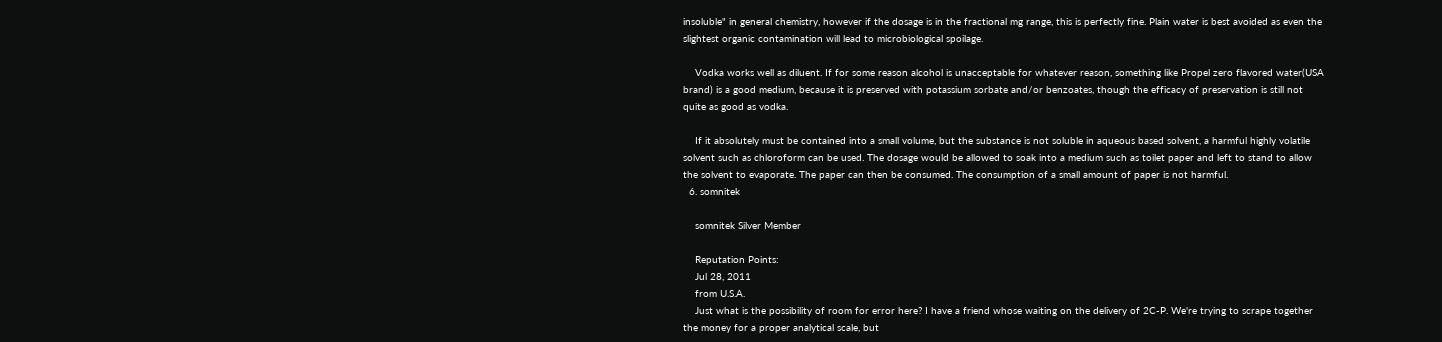insoluble" in general chemistry, however if the dosage is in the fractional mg range, this is perfectly fine. Plain water is best avoided as even the slightest organic contamination will lead to microbiological spoilage.

    Vodka works well as diluent. If for some reason alcohol is unacceptable for whatever reason, something like Propel zero flavored water(USA brand) is a good medium, because it is preserved with potassium sorbate and/or benzoates, though the efficacy of preservation is still not quite as good as vodka.

    If it absolutely must be contained into a small volume, but the substance is not soluble in aqueous based solvent, a harmful highly volatile solvent such as chloroform can be used. The dosage would be allowed to soak into a medium such as toilet paper and left to stand to allow the solvent to evaporate. The paper can then be consumed. The consumption of a small amount of paper is not harmful.
  6. somnitek

    somnitek Silver Member

    Reputation Points:
    Jul 28, 2011
    from U.S.A.
    Just what is the possibility of room for error here? I have a friend whose waiting on the delivery of 2C-P. We're trying to scrape together the money for a proper analytical scale, but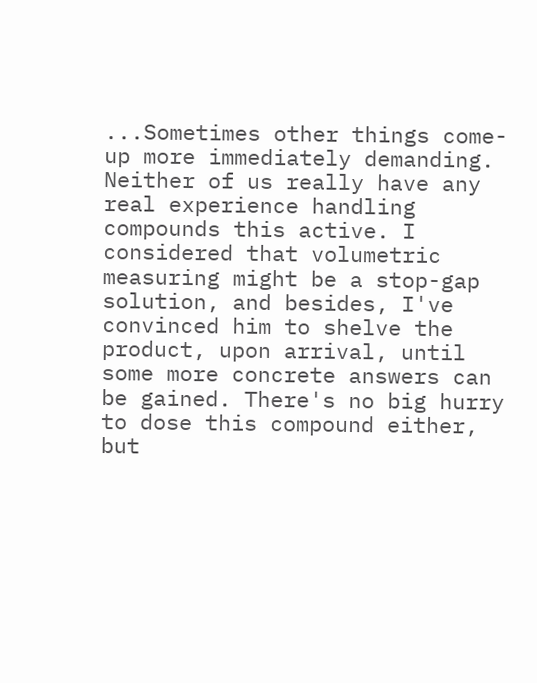...Sometimes other things come-up more immediately demanding. Neither of us really have any real experience handling compounds this active. I considered that volumetric measuring might be a stop-gap solution, and besides, I've convinced him to shelve the product, upon arrival, until some more concrete answers can be gained. There's no big hurry to dose this compound either, but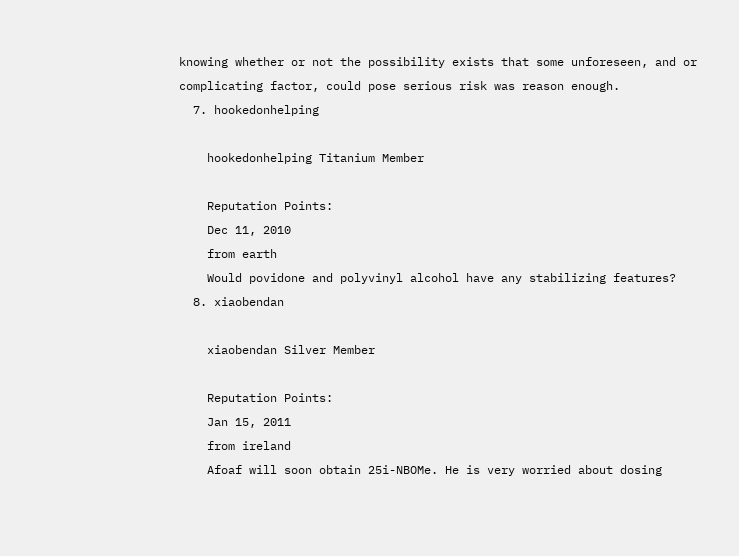knowing whether or not the possibility exists that some unforeseen, and or complicating factor, could pose serious risk was reason enough.
  7. hookedonhelping

    hookedonhelping Titanium Member

    Reputation Points:
    Dec 11, 2010
    from earth
    Would povidone and polyvinyl alcohol have any stabilizing features?
  8. xiaobendan

    xiaobendan Silver Member

    Reputation Points:
    Jan 15, 2011
    from ireland
    Afoaf will soon obtain 25i-NBOMe. He is very worried about dosing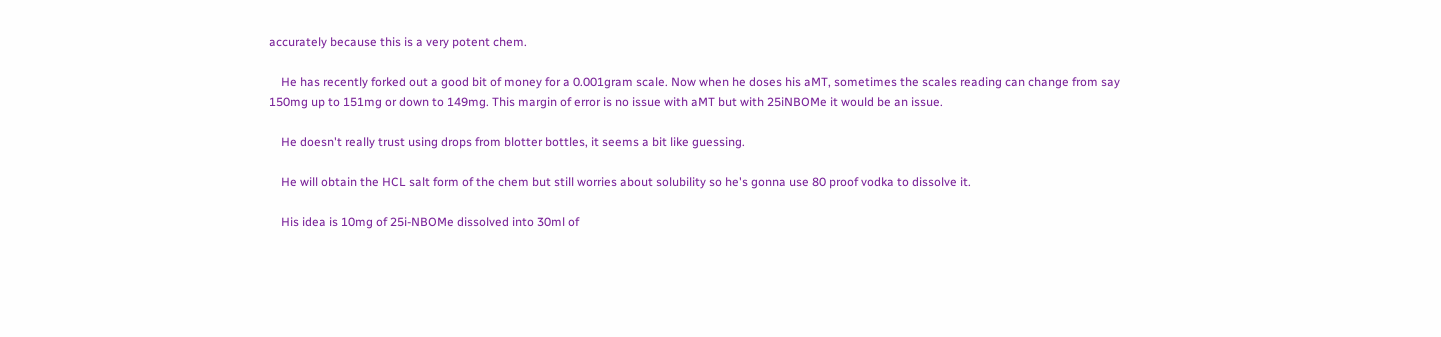accurately because this is a very potent chem.

    He has recently forked out a good bit of money for a 0.001gram scale. Now when he doses his aMT, sometimes the scales reading can change from say 150mg up to 151mg or down to 149mg. This margin of error is no issue with aMT but with 25iNBOMe it would be an issue.

    He doesn't really trust using drops from blotter bottles, it seems a bit like guessing.

    He will obtain the HCL salt form of the chem but still worries about solubility so he's gonna use 80 proof vodka to dissolve it.

    His idea is 10mg of 25i-NBOMe dissolved into 30ml of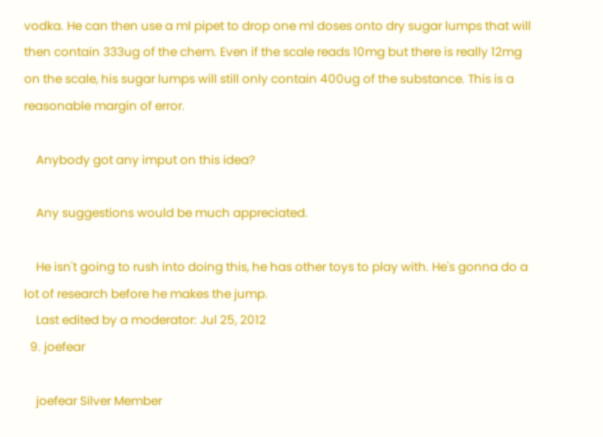vodka. He can then use a ml pipet to drop one ml doses onto dry sugar lumps that will then contain 333ug of the chem. Even if the scale reads 10mg but there is really 12mg on the scale, his sugar lumps will still only contain 400ug of the substance. This is a reasonable margin of error.

    Anybody got any imput on this idea?

    Any suggestions would be much appreciated.

    He isn't going to rush into doing this, he has other toys to play with. He's gonna do a lot of research before he makes the jump.
    Last edited by a moderator: Jul 25, 2012
  9. joefear

    joefear Silver Member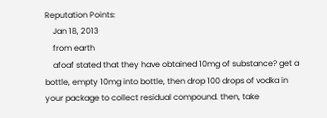Reputation Points:
    Jan 18, 2013
    from earth
    afoaf stated that they have obtained 10mg of substance? get a bottle, empty 10mg into bottle, then drop 100 drops of vodka in your package to collect residual compound. then, take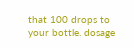that 100 drops to your bottle. dosage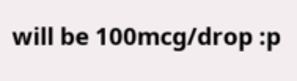will be 100mcg/drop :p